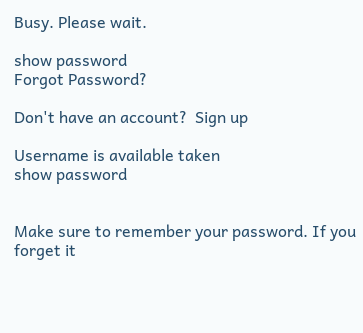Busy. Please wait.

show password
Forgot Password?

Don't have an account?  Sign up

Username is available taken
show password


Make sure to remember your password. If you forget it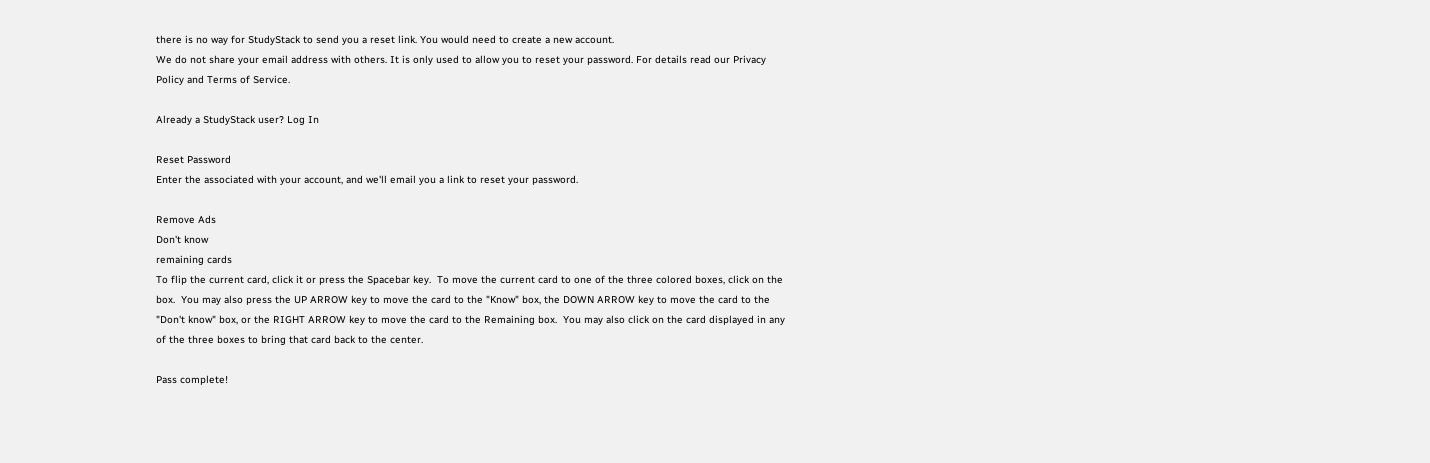there is no way for StudyStack to send you a reset link. You would need to create a new account.
We do not share your email address with others. It is only used to allow you to reset your password. For details read our Privacy Policy and Terms of Service.

Already a StudyStack user? Log In

Reset Password
Enter the associated with your account, and we'll email you a link to reset your password.

Remove Ads
Don't know
remaining cards
To flip the current card, click it or press the Spacebar key.  To move the current card to one of the three colored boxes, click on the box.  You may also press the UP ARROW key to move the card to the "Know" box, the DOWN ARROW key to move the card to the "Don't know" box, or the RIGHT ARROW key to move the card to the Remaining box.  You may also click on the card displayed in any of the three boxes to bring that card back to the center.

Pass complete!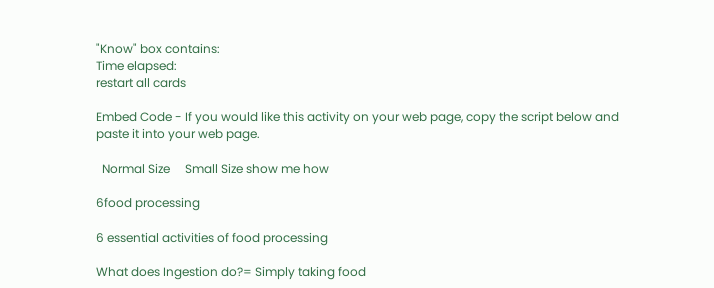"Know" box contains:
Time elapsed:
restart all cards

Embed Code - If you would like this activity on your web page, copy the script below and paste it into your web page.

  Normal Size     Small Size show me how

6food processing

6 essential activities of food processing

What does Ingestion do?= Simply taking food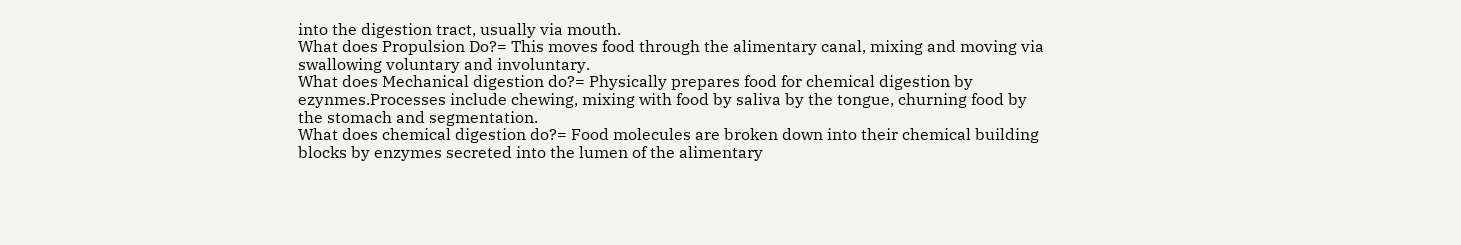into the digestion tract, usually via mouth.
What does Propulsion Do?= This moves food through the alimentary canal, mixing and moving via swallowing voluntary and involuntary.
What does Mechanical digestion do?= Physically prepares food for chemical digestion by ezynmes.Processes include chewing, mixing with food by saliva by the tongue, churning food by the stomach and segmentation.
What does chemical digestion do?= Food molecules are broken down into their chemical building blocks by enzymes secreted into the lumen of the alimentary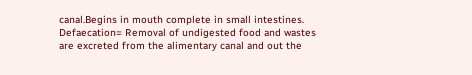canal.Begins in mouth complete in small intestines.
Defaecation= Removal of undigested food and wastes are excreted from the alimentary canal and out the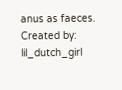anus as faeces.
Created by: lil_dutch_girl